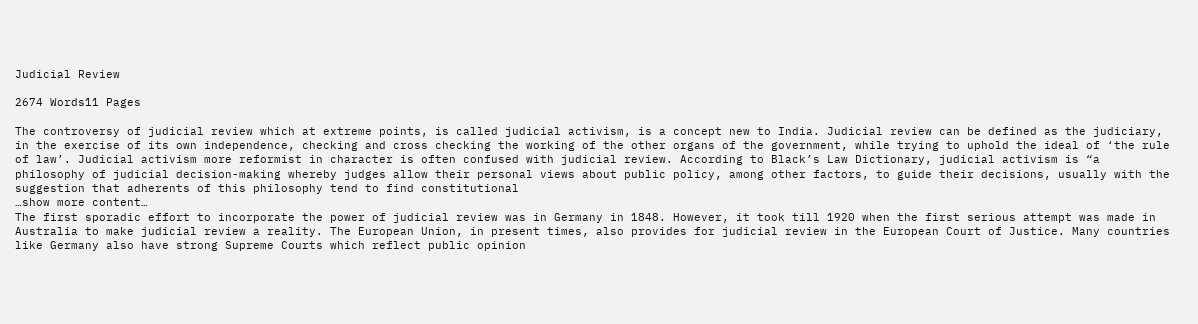Judicial Review

2674 Words11 Pages

The controversy of judicial review which at extreme points, is called judicial activism, is a concept new to India. Judicial review can be defined as the judiciary, in the exercise of its own independence, checking and cross checking the working of the other organs of the government, while trying to uphold the ideal of ‘the rule of law’. Judicial activism more reformist in character is often confused with judicial review. According to Black’s Law Dictionary, judicial activism is “a philosophy of judicial decision-making whereby judges allow their personal views about public policy, among other factors, to guide their decisions, usually with the suggestion that adherents of this philosophy tend to find constitutional
…show more content…
The first sporadic effort to incorporate the power of judicial review was in Germany in 1848. However, it took till 1920 when the first serious attempt was made in Australia to make judicial review a reality. The European Union, in present times, also provides for judicial review in the European Court of Justice. Many countries like Germany also have strong Supreme Courts which reflect public opinion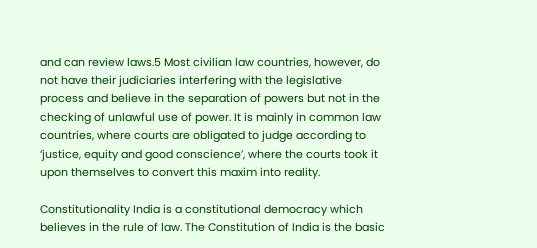and can review laws.5 Most civilian law countries, however, do not have their judiciaries interfering with the legislative process and believe in the separation of powers but not in the checking of unlawful use of power. It is mainly in common law countries, where courts are obligated to judge according to ‘justice, equity and good conscience’, where the courts took it upon themselves to convert this maxim into reality.

Constitutionality India is a constitutional democracy which believes in the rule of law. The Constitution of India is the basic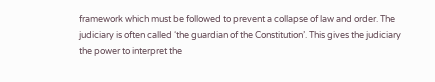framework which must be followed to prevent a collapse of law and order. The judiciary is often called ‘the guardian of the Constitution’. This gives the judiciary the power to interpret the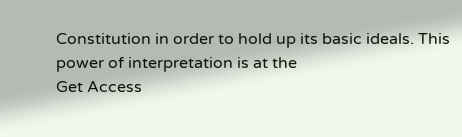Constitution in order to hold up its basic ideals. This power of interpretation is at the
Get Access